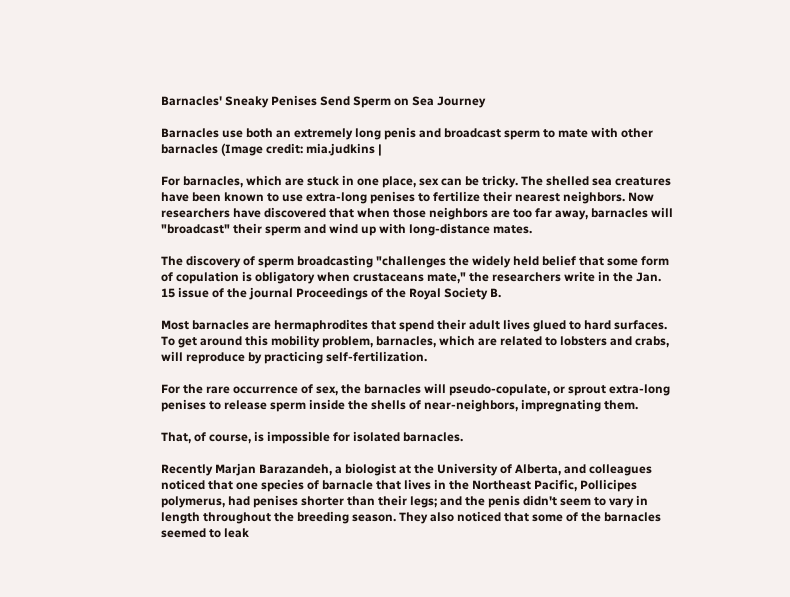Barnacles' Sneaky Penises Send Sperm on Sea Journey

Barnacles use both an extremely long penis and broadcast sperm to mate with other barnacles (Image credit: mia.judkins |

For barnacles, which are stuck in one place, sex can be tricky. The shelled sea creatures have been known to use extra-long penises to fertilize their nearest neighbors. Now researchers have discovered that when those neighbors are too far away, barnacles will "broadcast" their sperm and wind up with long-distance mates.

The discovery of sperm broadcasting "challenges the widely held belief that some form of copulation is obligatory when crustaceans mate," the researchers write in the Jan. 15 issue of the journal Proceedings of the Royal Society B.

Most barnacles are hermaphrodites that spend their adult lives glued to hard surfaces. To get around this mobility problem, barnacles, which are related to lobsters and crabs, will reproduce by practicing self-fertilization.

For the rare occurrence of sex, the barnacles will pseudo-copulate, or sprout extra-long penises to release sperm inside the shells of near-neighbors, impregnating them.

That, of course, is impossible for isolated barnacles.

Recently Marjan Barazandeh, a biologist at the University of Alberta, and colleagues noticed that one species of barnacle that lives in the Northeast Pacific, Pollicipes polymerus, had penises shorter than their legs; and the penis didn't seem to vary in length throughout the breeding season. They also noticed that some of the barnacles seemed to leak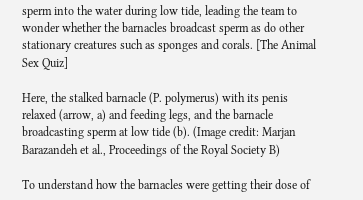sperm into the water during low tide, leading the team to wonder whether the barnacles broadcast sperm as do other stationary creatures such as sponges and corals. [The Animal Sex Quiz]

Here, the stalked barnacle (P. polymerus) with its penis relaxed (arrow, a) and feeding legs, and the barnacle broadcasting sperm at low tide (b). (Image credit: Marjan Barazandeh et al., Proceedings of the Royal Society B)

To understand how the barnacles were getting their dose of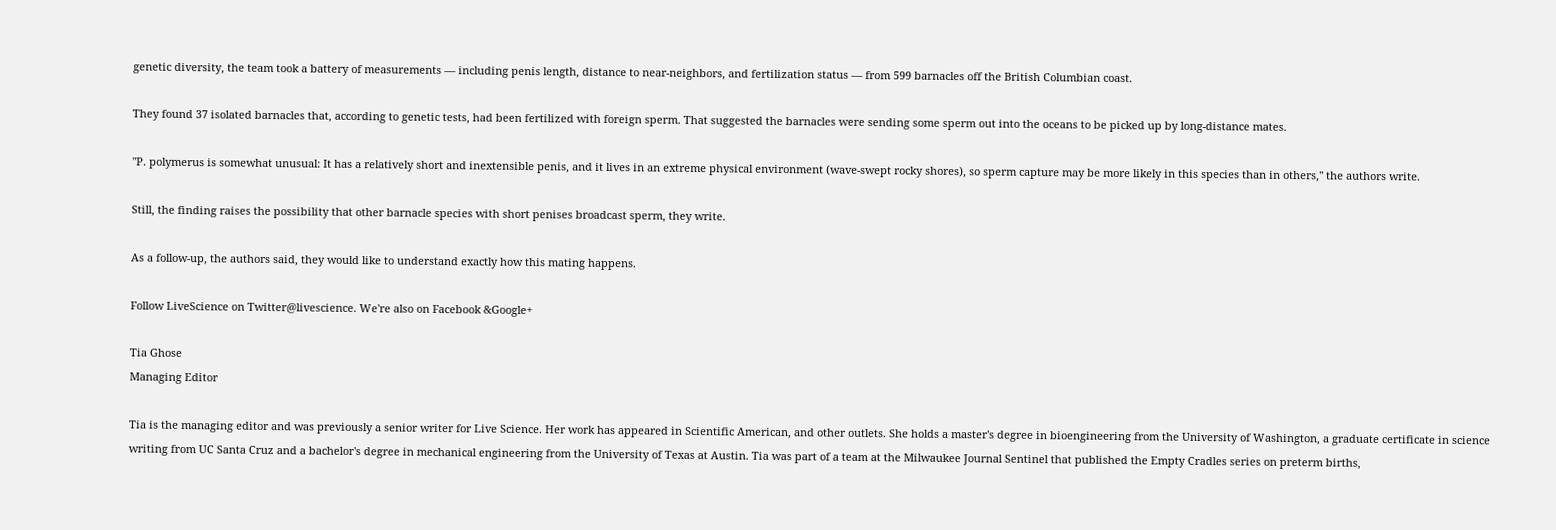genetic diversity, the team took a battery of measurements — including penis length, distance to near-neighbors, and fertilization status — from 599 barnacles off the British Columbian coast.

They found 37 isolated barnacles that, according to genetic tests, had been fertilized with foreign sperm. That suggested the barnacles were sending some sperm out into the oceans to be picked up by long-distance mates.

"P. polymerus is somewhat unusual: It has a relatively short and inextensible penis, and it lives in an extreme physical environment (wave-swept rocky shores), so sperm capture may be more likely in this species than in others," the authors write.

Still, the finding raises the possibility that other barnacle species with short penises broadcast sperm, they write.

As a follow-up, the authors said, they would like to understand exactly how this mating happens.

Follow LiveScience on Twitter@livescience. We're also on Facebook &Google+

Tia Ghose
Managing Editor

Tia is the managing editor and was previously a senior writer for Live Science. Her work has appeared in Scientific American, and other outlets. She holds a master's degree in bioengineering from the University of Washington, a graduate certificate in science writing from UC Santa Cruz and a bachelor's degree in mechanical engineering from the University of Texas at Austin. Tia was part of a team at the Milwaukee Journal Sentinel that published the Empty Cradles series on preterm births,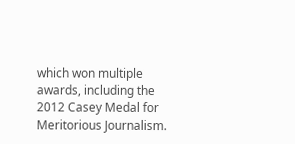which won multiple awards, including the 2012 Casey Medal for Meritorious Journalism.